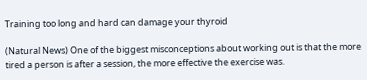Training too long and hard can damage your thyroid

(Natural News) One of the biggest misconceptions about working out is that the more tired a person is after a session, the more effective the exercise was.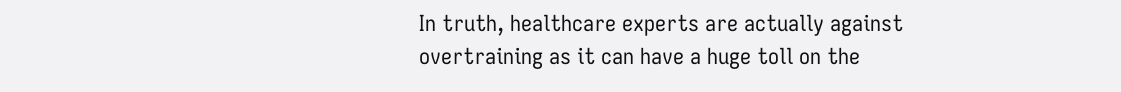In truth, healthcare experts are actually against overtraining as it can have a huge toll on the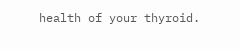health of your thyroid.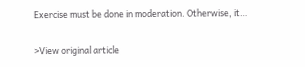Exercise must be done in moderation. Otherwise, it…

>View original article